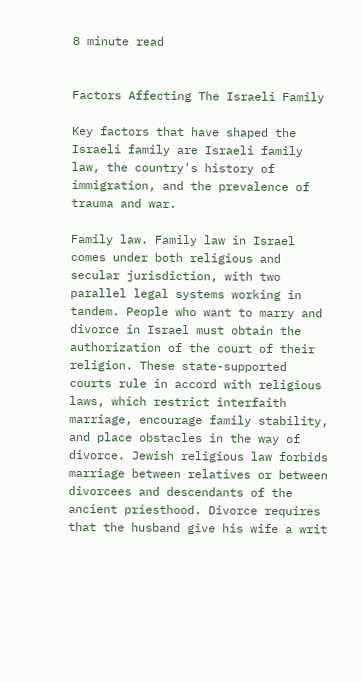8 minute read


Factors Affecting The Israeli Family

Key factors that have shaped the Israeli family are Israeli family law, the country's history of immigration, and the prevalence of trauma and war.

Family law. Family law in Israel comes under both religious and secular jurisdiction, with two parallel legal systems working in tandem. People who want to marry and divorce in Israel must obtain the authorization of the court of their religion. These state-supported courts rule in accord with religious laws, which restrict interfaith marriage, encourage family stability, and place obstacles in the way of divorce. Jewish religious law forbids marriage between relatives or between divorcees and descendants of the ancient priesthood. Divorce requires that the husband give his wife a writ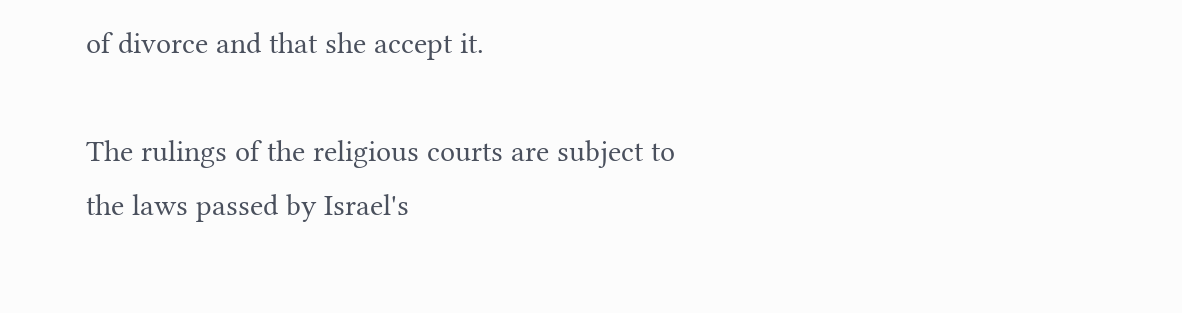of divorce and that she accept it.

The rulings of the religious courts are subject to the laws passed by Israel's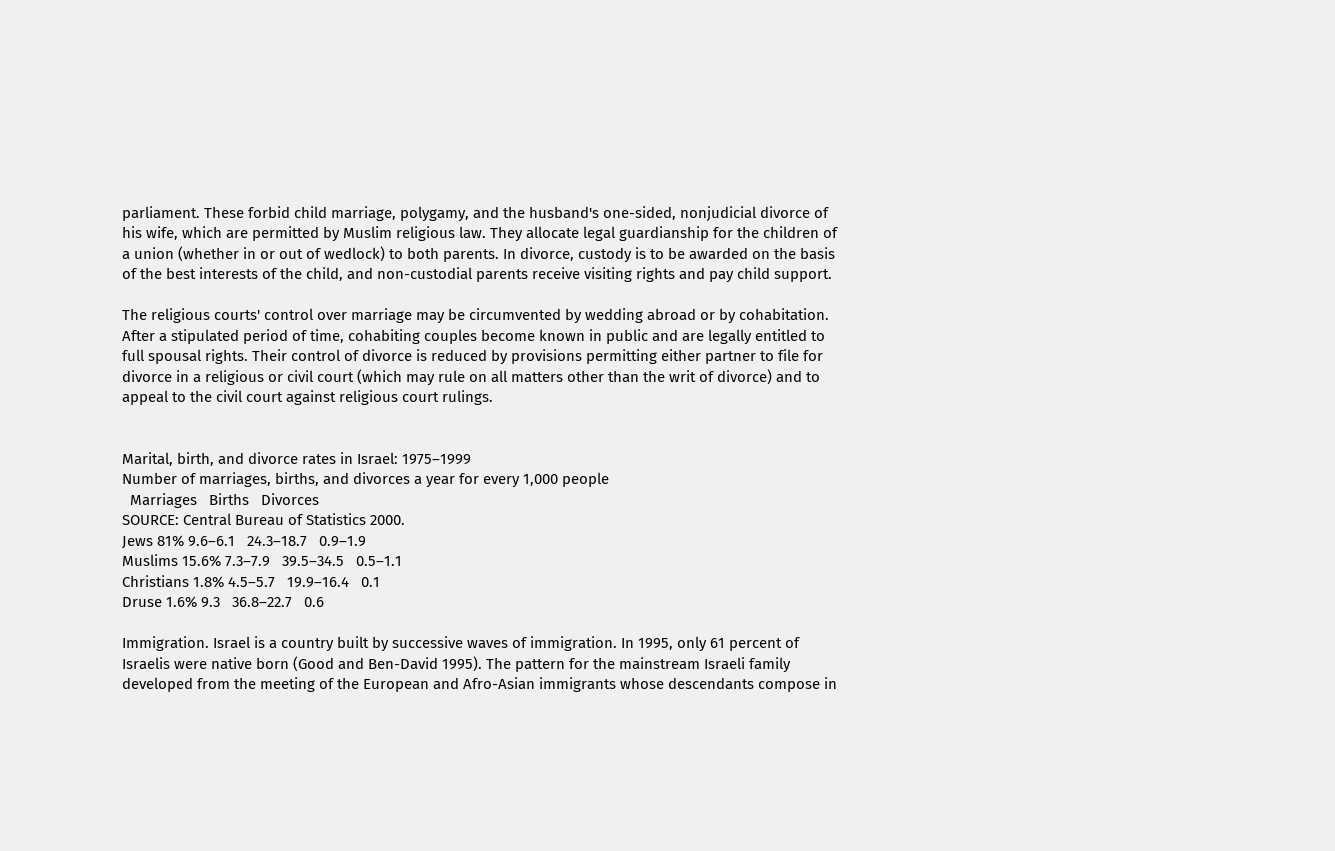parliament. These forbid child marriage, polygamy, and the husband's one-sided, nonjudicial divorce of his wife, which are permitted by Muslim religious law. They allocate legal guardianship for the children of a union (whether in or out of wedlock) to both parents. In divorce, custody is to be awarded on the basis of the best interests of the child, and non-custodial parents receive visiting rights and pay child support.

The religious courts' control over marriage may be circumvented by wedding abroad or by cohabitation. After a stipulated period of time, cohabiting couples become known in public and are legally entitled to full spousal rights. Their control of divorce is reduced by provisions permitting either partner to file for divorce in a religious or civil court (which may rule on all matters other than the writ of divorce) and to appeal to the civil court against religious court rulings.


Marital, birth, and divorce rates in Israel: 1975–1999
Number of marriages, births, and divorces a year for every 1,000 people
  Marriages   Births   Divorces
SOURCE: Central Bureau of Statistics 2000.
Jews 81% 9.6–6.1   24.3–18.7   0.9–1.9
Muslims 15.6% 7.3–7.9   39.5–34.5   0.5–1.1
Christians 1.8% 4.5–5.7   19.9–16.4   0.1
Druse 1.6% 9.3   36.8–22.7   0.6

Immigration. Israel is a country built by successive waves of immigration. In 1995, only 61 percent of Israelis were native born (Good and Ben-David 1995). The pattern for the mainstream Israeli family developed from the meeting of the European and Afro-Asian immigrants whose descendants compose in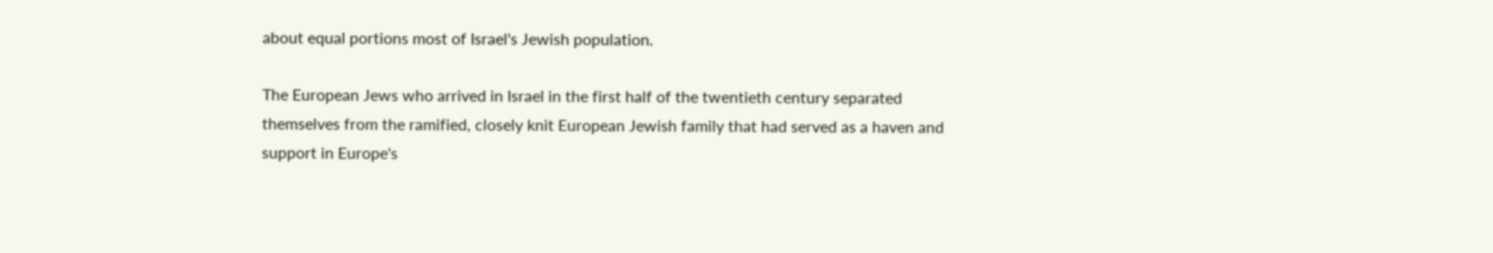about equal portions most of Israel's Jewish population.

The European Jews who arrived in Israel in the first half of the twentieth century separated themselves from the ramified, closely knit European Jewish family that had served as a haven and support in Europe's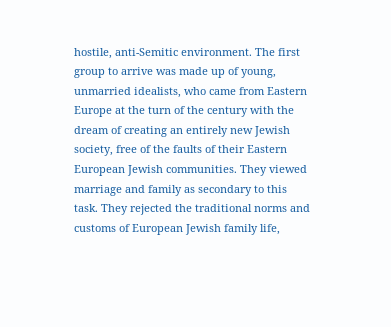hostile, anti-Semitic environment. The first group to arrive was made up of young, unmarried idealists, who came from Eastern Europe at the turn of the century with the dream of creating an entirely new Jewish society, free of the faults of their Eastern European Jewish communities. They viewed marriage and family as secondary to this task. They rejected the traditional norms and customs of European Jewish family life,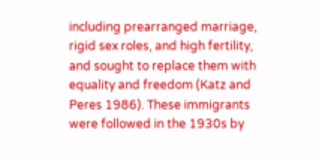including prearranged marriage, rigid sex roles, and high fertility, and sought to replace them with equality and freedom (Katz and Peres 1986). These immigrants were followed in the 1930s by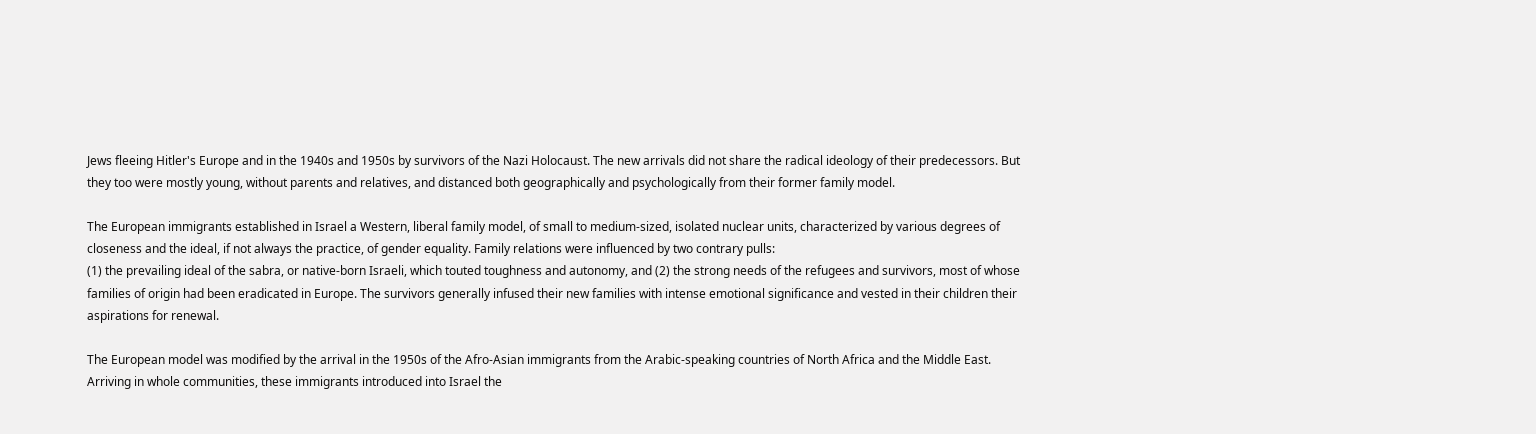Jews fleeing Hitler's Europe and in the 1940s and 1950s by survivors of the Nazi Holocaust. The new arrivals did not share the radical ideology of their predecessors. But they too were mostly young, without parents and relatives, and distanced both geographically and psychologically from their former family model.

The European immigrants established in Israel a Western, liberal family model, of small to medium-sized, isolated nuclear units, characterized by various degrees of closeness and the ideal, if not always the practice, of gender equality. Family relations were influenced by two contrary pulls:
(1) the prevailing ideal of the sabra, or native-born Israeli, which touted toughness and autonomy, and (2) the strong needs of the refugees and survivors, most of whose families of origin had been eradicated in Europe. The survivors generally infused their new families with intense emotional significance and vested in their children their aspirations for renewal.

The European model was modified by the arrival in the 1950s of the Afro-Asian immigrants from the Arabic-speaking countries of North Africa and the Middle East. Arriving in whole communities, these immigrants introduced into Israel the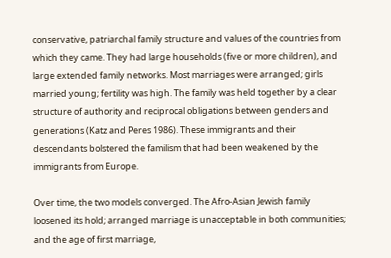conservative, patriarchal family structure and values of the countries from which they came. They had large households (five or more children), and large extended family networks. Most marriages were arranged; girls married young; fertility was high. The family was held together by a clear structure of authority and reciprocal obligations between genders and generations (Katz and Peres 1986). These immigrants and their descendants bolstered the familism that had been weakened by the immigrants from Europe.

Over time, the two models converged. The Afro-Asian Jewish family loosened its hold; arranged marriage is unacceptable in both communities; and the age of first marriage,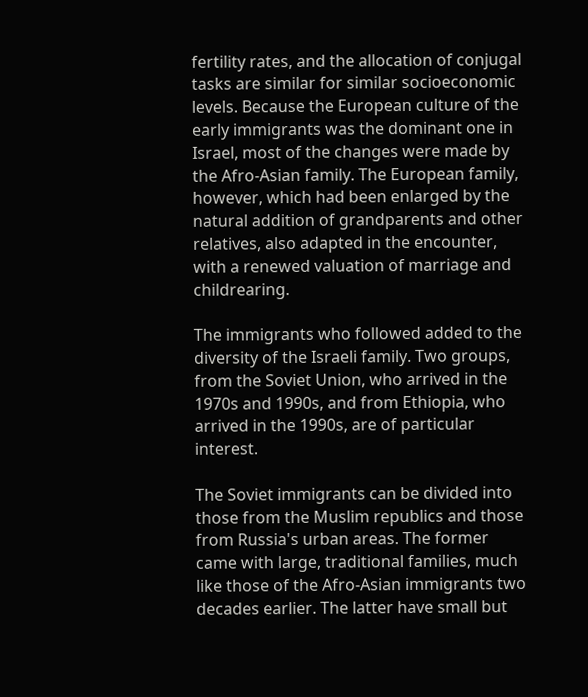fertility rates, and the allocation of conjugal tasks are similar for similar socioeconomic levels. Because the European culture of the early immigrants was the dominant one in Israel, most of the changes were made by the Afro-Asian family. The European family, however, which had been enlarged by the natural addition of grandparents and other relatives, also adapted in the encounter, with a renewed valuation of marriage and childrearing.

The immigrants who followed added to the diversity of the Israeli family. Two groups, from the Soviet Union, who arrived in the 1970s and 1990s, and from Ethiopia, who arrived in the 1990s, are of particular interest.

The Soviet immigrants can be divided into those from the Muslim republics and those from Russia's urban areas. The former came with large, traditional families, much like those of the Afro-Asian immigrants two decades earlier. The latter have small but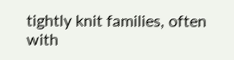tightly knit families, often with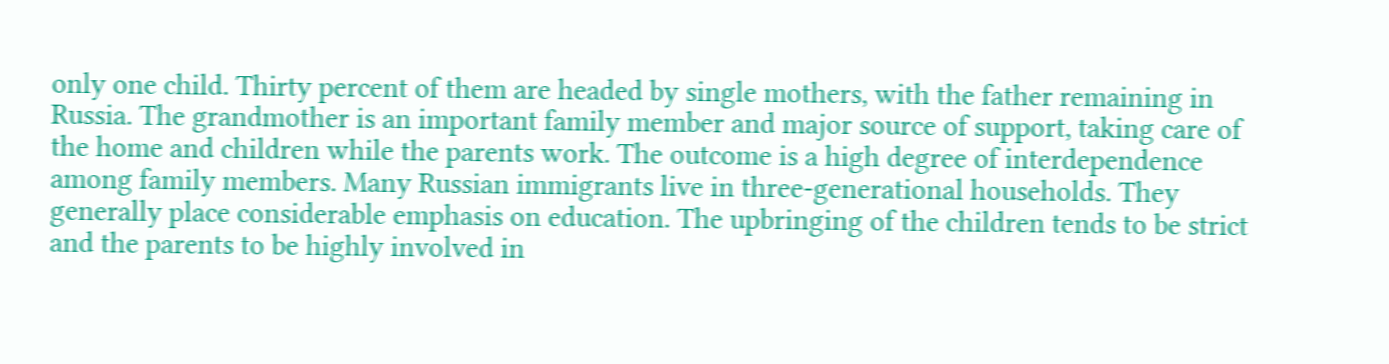only one child. Thirty percent of them are headed by single mothers, with the father remaining in Russia. The grandmother is an important family member and major source of support, taking care of the home and children while the parents work. The outcome is a high degree of interdependence among family members. Many Russian immigrants live in three-generational households. They generally place considerable emphasis on education. The upbringing of the children tends to be strict and the parents to be highly involved in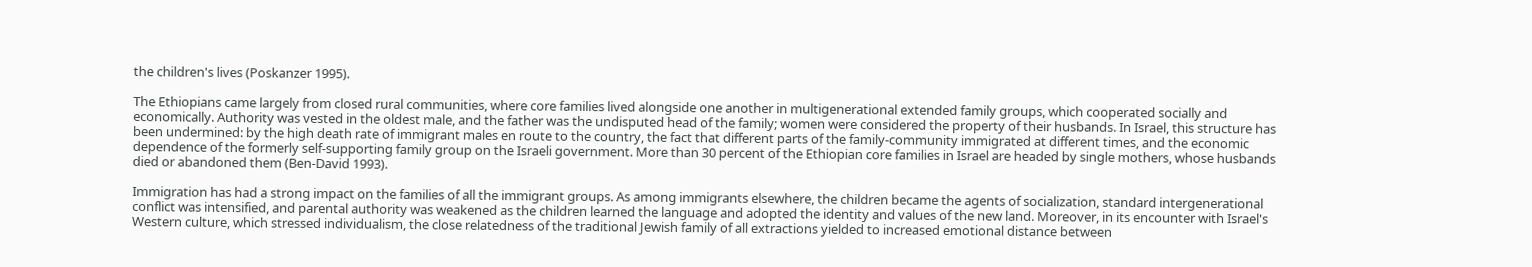the children's lives (Poskanzer 1995).

The Ethiopians came largely from closed rural communities, where core families lived alongside one another in multigenerational extended family groups, which cooperated socially and economically. Authority was vested in the oldest male, and the father was the undisputed head of the family; women were considered the property of their husbands. In Israel, this structure has been undermined: by the high death rate of immigrant males en route to the country, the fact that different parts of the family-community immigrated at different times, and the economic dependence of the formerly self-supporting family group on the Israeli government. More than 30 percent of the Ethiopian core families in Israel are headed by single mothers, whose husbands died or abandoned them (Ben-David 1993).

Immigration has had a strong impact on the families of all the immigrant groups. As among immigrants elsewhere, the children became the agents of socialization, standard intergenerational conflict was intensified, and parental authority was weakened as the children learned the language and adopted the identity and values of the new land. Moreover, in its encounter with Israel's Western culture, which stressed individualism, the close relatedness of the traditional Jewish family of all extractions yielded to increased emotional distance between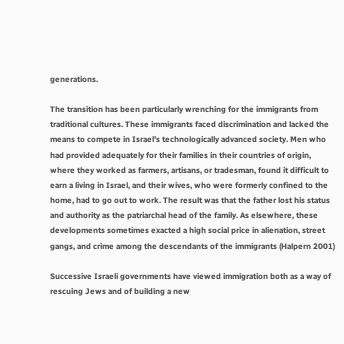generations.

The transition has been particularly wrenching for the immigrants from traditional cultures. These immigrants faced discrimination and lacked the means to compete in Israel's technologically advanced society. Men who had provided adequately for their families in their countries of origin, where they worked as farmers, artisans, or tradesman, found it difficult to earn a living in Israel, and their wives, who were formerly confined to the home, had to go out to work. The result was that the father lost his status and authority as the patriarchal head of the family. As elsewhere, these developments sometimes exacted a high social price in alienation, street gangs, and crime among the descendants of the immigrants (Halpern 2001)

Successive Israeli governments have viewed immigration both as a way of rescuing Jews and of building a new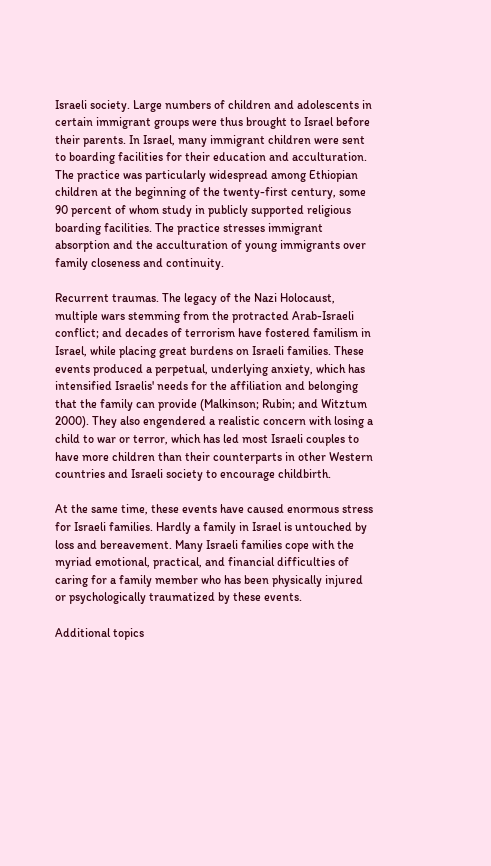Israeli society. Large numbers of children and adolescents in certain immigrant groups were thus brought to Israel before their parents. In Israel, many immigrant children were sent to boarding facilities for their education and acculturation. The practice was particularly widespread among Ethiopian children at the beginning of the twenty-first century, some 90 percent of whom study in publicly supported religious boarding facilities. The practice stresses immigrant absorption and the acculturation of young immigrants over family closeness and continuity.

Recurrent traumas. The legacy of the Nazi Holocaust, multiple wars stemming from the protracted Arab-Israeli conflict; and decades of terrorism have fostered familism in Israel, while placing great burdens on Israeli families. These events produced a perpetual, underlying anxiety, which has intensified Israelis' needs for the affiliation and belonging that the family can provide (Malkinson; Rubin; and Witztum 2000). They also engendered a realistic concern with losing a child to war or terror, which has led most Israeli couples to have more children than their counterparts in other Western countries and Israeli society to encourage childbirth.

At the same time, these events have caused enormous stress for Israeli families. Hardly a family in Israel is untouched by loss and bereavement. Many Israeli families cope with the myriad emotional, practical, and financial difficulties of caring for a family member who has been physically injured or psychologically traumatized by these events.

Additional topics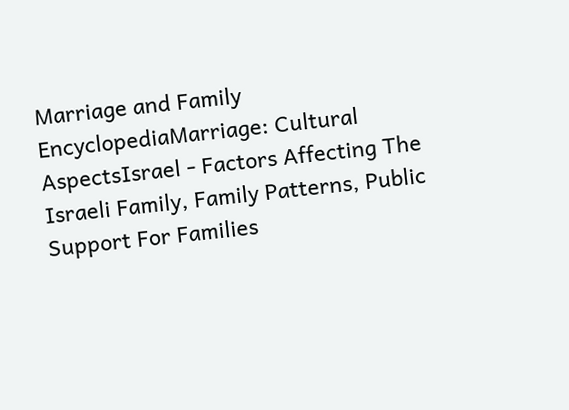Marriage and Family EncyclopediaMarriage: Cultural AspectsIsrael - Factors Affecting The Israeli Family, Family Patterns, Public Support For Families